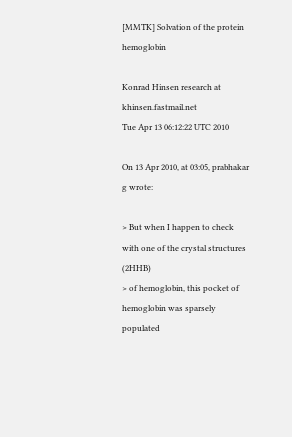[MMTK] Solvation of the protein hemoglobin

Konrad Hinsen research at khinsen.fastmail.net
Tue Apr 13 06:12:22 UTC 2010

On 13 Apr 2010, at 03:05, prabhakar g wrote:

> But when I happen to check with one of the crystal structures (2HHB)
> of hemoglobin, this pocket of hemoglobin was sparsely populated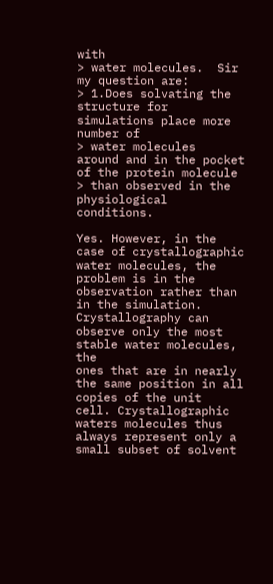with
> water molecules.  Sir my question are:
> 1.Does solvating the structure for simulations place more number of
> water molecules  around and in the pocket of the protein molecule
> than observed in the physiological conditions.

Yes. However, in the case of crystallographic water molecules, the
problem is in the observation rather than in the simulation.
Crystallography can observe only the most stable water molecules, the
ones that are in nearly the same position in all copies of the unit
cell. Crystallographic waters molecules thus always represent only a
small subset of solvent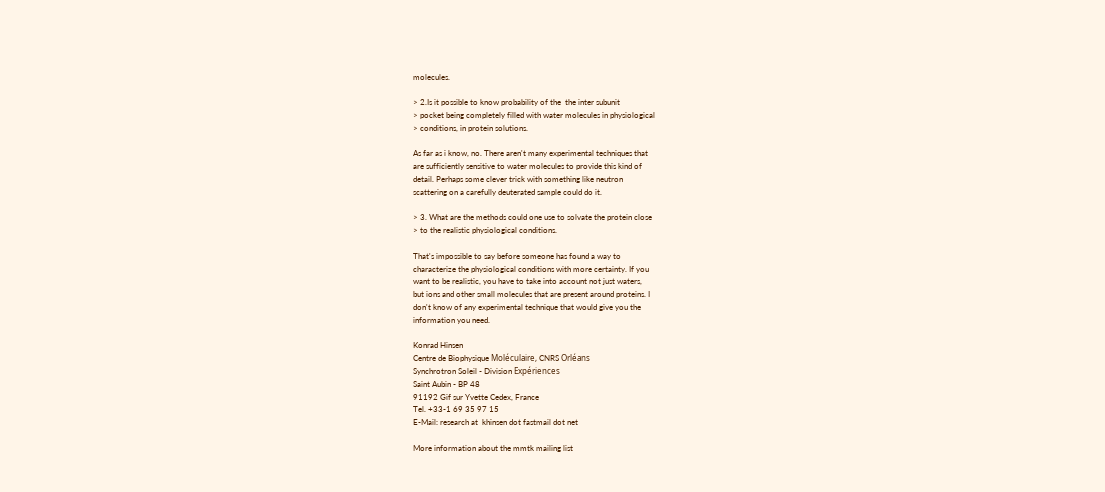molecules.

> 2.Is it possible to know probability of the  the inter subunit
> pocket being completely filled with water molecules in physiological
> conditions, in protein solutions.

As far as i know, no. There aren't many experimental techniques that
are sufficiently sensitive to water molecules to provide this kind of
detail. Perhaps some clever trick with something like neutron
scattering on a carefully deuterated sample could do it.

> 3. What are the methods could one use to solvate the protein close
> to the realistic physiological conditions.

That's impossible to say before someone has found a way to
characterize the physiological conditions with more certainty. If you
want to be realistic, you have to take into account not just waters,
but ions and other small molecules that are present around proteins. I
don't know of any experimental technique that would give you the
information you need.

Konrad Hinsen
Centre de Biophysique Moléculaire, CNRS Orléans
Synchrotron Soleil - Division Expériences
Saint Aubin - BP 48
91192 Gif sur Yvette Cedex, France
Tel. +33-1 69 35 97 15
E-Mail: research at  khinsen dot fastmail dot net

More information about the mmtk mailing list